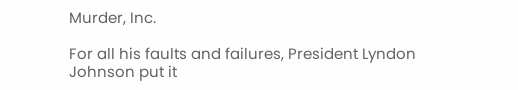Murder, Inc.

For all his faults and failures, President Lyndon Johnson put it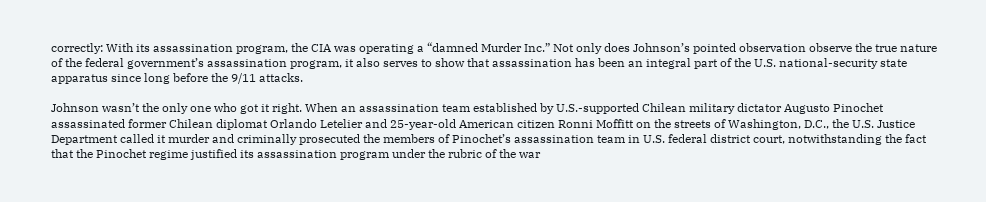correctly: With its assassination program, the CIA was operating a “damned Murder Inc.” Not only does Johnson’s pointed observation observe the true nature of the federal government’s assassination program, it also serves to show that assassination has been an integral part of the U.S. national-security state apparatus since long before the 9/11 attacks.

Johnson wasn’t the only one who got it right. When an assassination team established by U.S.-supported Chilean military dictator Augusto Pinochet assassinated former Chilean diplomat Orlando Letelier and 25-year-old American citizen Ronni Moffitt on the streets of Washington, D.C., the U.S. Justice Department called it murder and criminally prosecuted the members of Pinochet’s assassination team in U.S. federal district court, notwithstanding the fact that the Pinochet regime justified its assassination program under the rubric of the war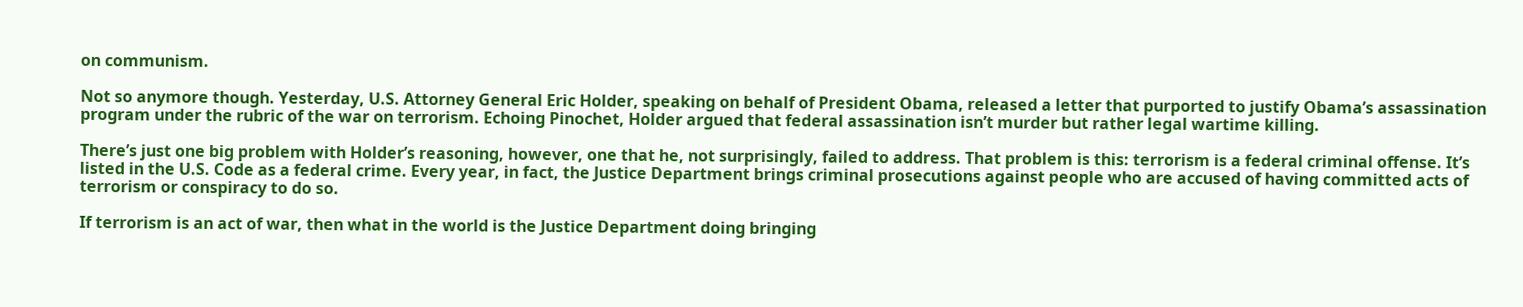on communism.

Not so anymore though. Yesterday, U.S. Attorney General Eric Holder, speaking on behalf of President Obama, released a letter that purported to justify Obama’s assassination program under the rubric of the war on terrorism. Echoing Pinochet, Holder argued that federal assassination isn’t murder but rather legal wartime killing.

There’s just one big problem with Holder’s reasoning, however, one that he, not surprisingly, failed to address. That problem is this: terrorism is a federal criminal offense. It’s listed in the U.S. Code as a federal crime. Every year, in fact, the Justice Department brings criminal prosecutions against people who are accused of having committed acts of terrorism or conspiracy to do so.

If terrorism is an act of war, then what in the world is the Justice Department doing bringing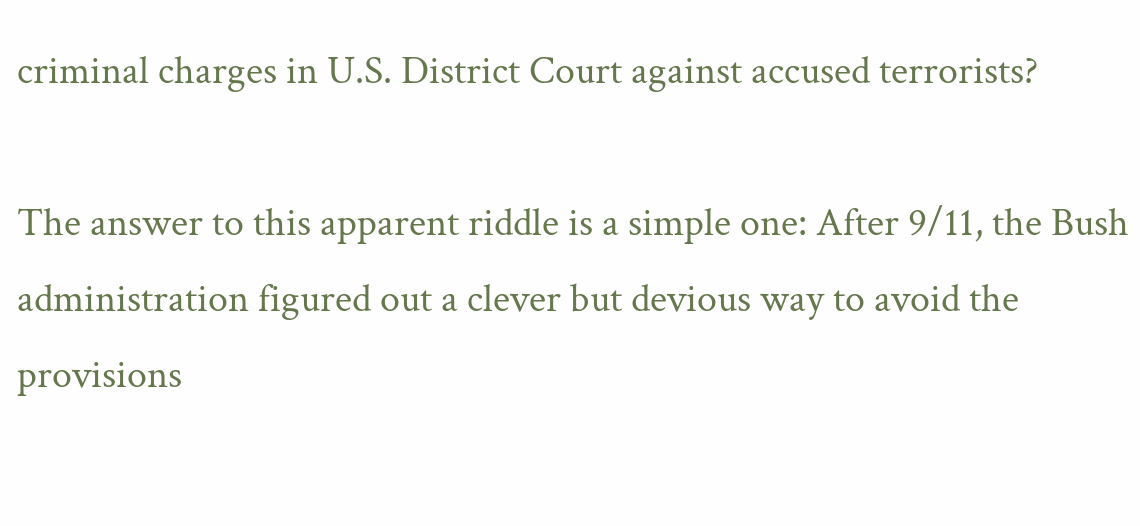criminal charges in U.S. District Court against accused terrorists?

The answer to this apparent riddle is a simple one: After 9/11, the Bush administration figured out a clever but devious way to avoid the provisions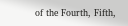of the Fourth, Fifth,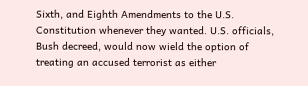Sixth, and Eighth Amendments to the U.S. Constitution whenever they wanted. U.S. officials, Bush decreed, would now wield the option of treating an accused terrorist as either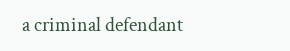a criminal defendant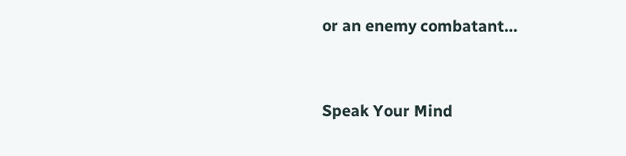or an enemy combatant…


Speak Your Mind